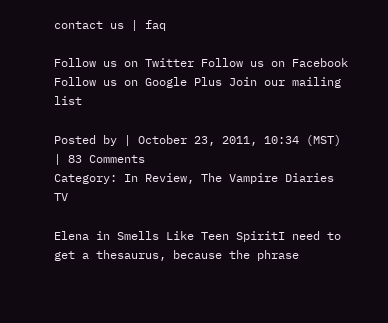contact us | faq

Follow us on Twitter Follow us on Facebook Follow us on Google Plus Join our mailing list

Posted by | October 23, 2011, 10:34 (MST) | 83 Comments
Category: In Review, The Vampire Diaries TV

Elena in Smells Like Teen SpiritI need to get a thesaurus, because the phrase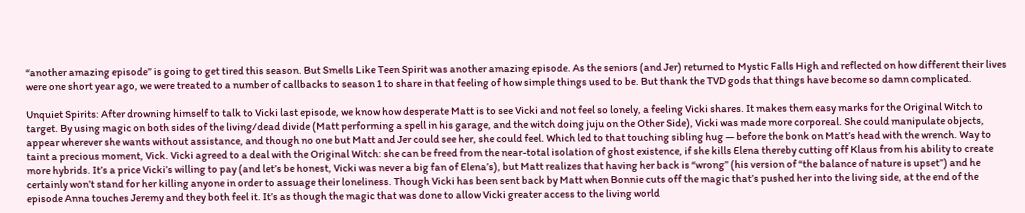“another amazing episode” is going to get tired this season. But Smells Like Teen Spirit was another amazing episode. As the seniors (and Jer) returned to Mystic Falls High and reflected on how different their lives were one short year ago, we were treated to a number of callbacks to season 1 to share in that feeling of how simple things used to be. But thank the TVD gods that things have become so damn complicated.

Unquiet Spirits: After drowning himself to talk to Vicki last episode, we know how desperate Matt is to see Vicki and not feel so lonely, a feeling Vicki shares. It makes them easy marks for the Original Witch to target. By using magic on both sides of the living/dead divide (Matt performing a spell in his garage, and the witch doing juju on the Other Side), Vicki was made more corporeal. She could manipulate objects, appear wherever she wants without assistance, and though no one but Matt and Jer could see her, she could feel. Which led to that touching sibling hug — before the bonk on Matt’s head with the wrench. Way to taint a precious moment, Vick. Vicki agreed to a deal with the Original Witch: she can be freed from the near-total isolation of ghost existence, if she kills Elena thereby cutting off Klaus from his ability to create more hybrids. It’s a price Vicki’s willing to pay (and let’s be honest, Vicki was never a big fan of Elena’s), but Matt realizes that having her back is “wrong” (his version of “the balance of nature is upset”) and he certainly won’t stand for her killing anyone in order to assuage their loneliness. Though Vicki has been sent back by Matt when Bonnie cuts off the magic that’s pushed her into the living side, at the end of the episode Anna touches Jeremy and they both feel it. It’s as though the magic that was done to allow Vicki greater access to the living world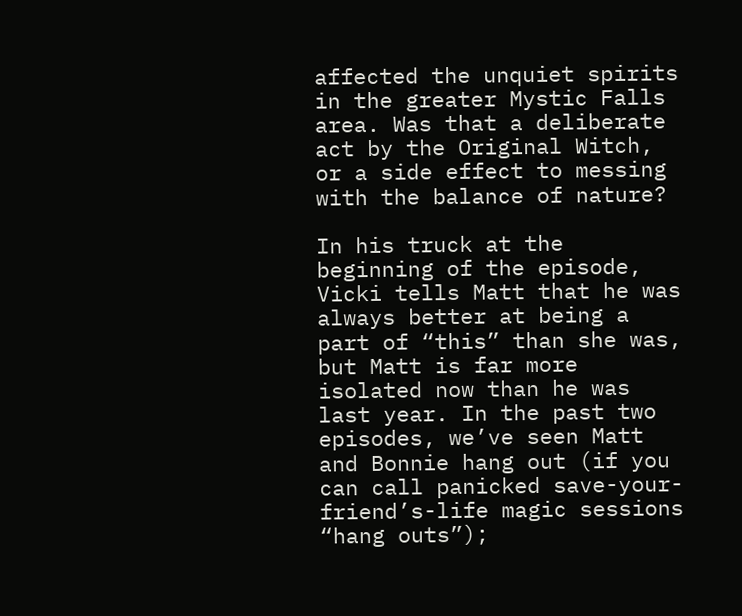affected the unquiet spirits in the greater Mystic Falls area. Was that a deliberate act by the Original Witch, or a side effect to messing with the balance of nature?

In his truck at the beginning of the episode, Vicki tells Matt that he was always better at being a part of “this” than she was, but Matt is far more isolated now than he was last year. In the past two episodes, we’ve seen Matt and Bonnie hang out (if you can call panicked save-your-friend’s-life magic sessions “hang outs”);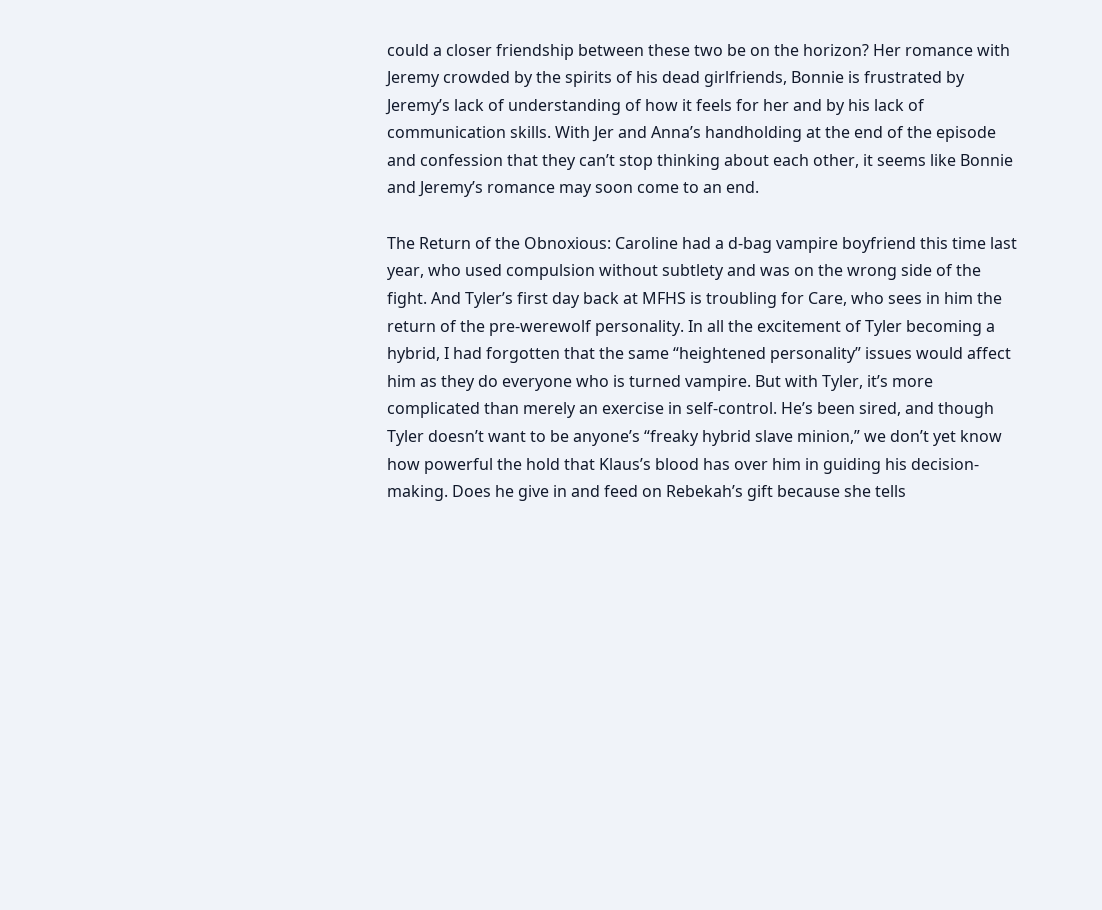could a closer friendship between these two be on the horizon? Her romance with Jeremy crowded by the spirits of his dead girlfriends, Bonnie is frustrated by Jeremy’s lack of understanding of how it feels for her and by his lack of communication skills. With Jer and Anna’s handholding at the end of the episode and confession that they can’t stop thinking about each other, it seems like Bonnie and Jeremy’s romance may soon come to an end.

The Return of the Obnoxious: Caroline had a d-bag vampire boyfriend this time last year, who used compulsion without subtlety and was on the wrong side of the fight. And Tyler’s first day back at MFHS is troubling for Care, who sees in him the return of the pre-werewolf personality. In all the excitement of Tyler becoming a hybrid, I had forgotten that the same “heightened personality” issues would affect him as they do everyone who is turned vampire. But with Tyler, it’s more complicated than merely an exercise in self-control. He’s been sired, and though Tyler doesn’t want to be anyone’s “freaky hybrid slave minion,” we don’t yet know how powerful the hold that Klaus’s blood has over him in guiding his decision-making. Does he give in and feed on Rebekah’s gift because she tells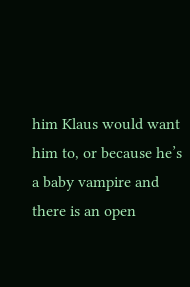him Klaus would want him to, or because he’s a baby vampire and there is an open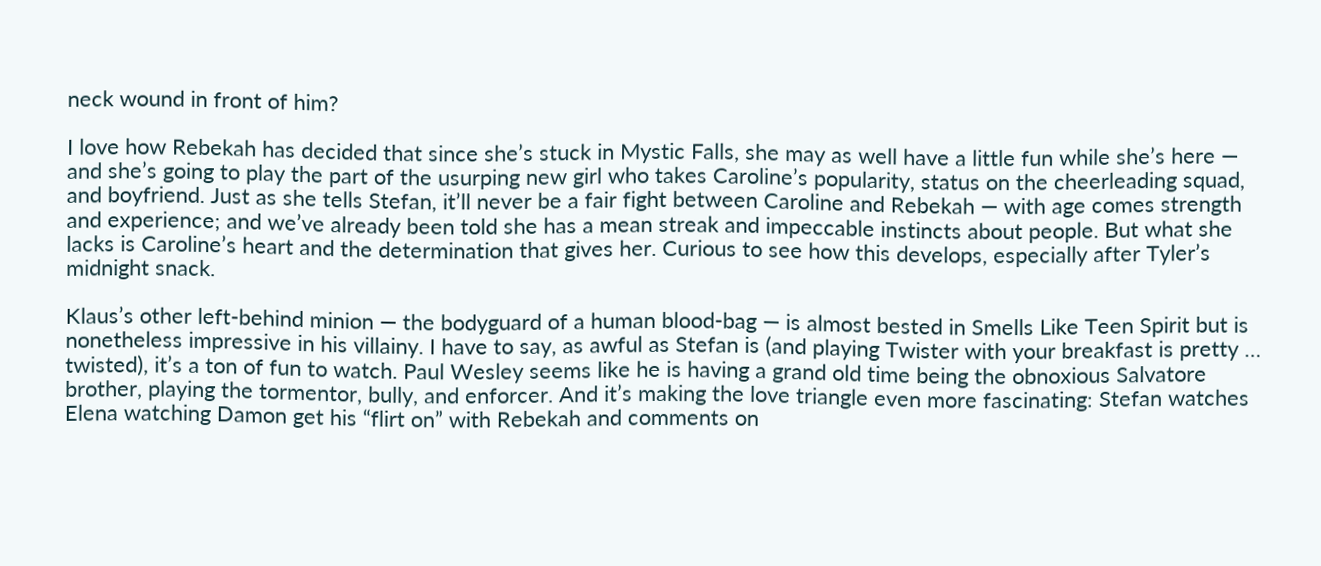neck wound in front of him?

I love how Rebekah has decided that since she’s stuck in Mystic Falls, she may as well have a little fun while she’s here — and she’s going to play the part of the usurping new girl who takes Caroline’s popularity, status on the cheerleading squad, and boyfriend. Just as she tells Stefan, it’ll never be a fair fight between Caroline and Rebekah — with age comes strength and experience; and we’ve already been told she has a mean streak and impeccable instincts about people. But what she lacks is Caroline’s heart and the determination that gives her. Curious to see how this develops, especially after Tyler’s midnight snack.

Klaus’s other left-behind minion — the bodyguard of a human blood-bag — is almost bested in Smells Like Teen Spirit but is nonetheless impressive in his villainy. I have to say, as awful as Stefan is (and playing Twister with your breakfast is pretty … twisted), it’s a ton of fun to watch. Paul Wesley seems like he is having a grand old time being the obnoxious Salvatore brother, playing the tormentor, bully, and enforcer. And it’s making the love triangle even more fascinating: Stefan watches Elena watching Damon get his “flirt on” with Rebekah and comments on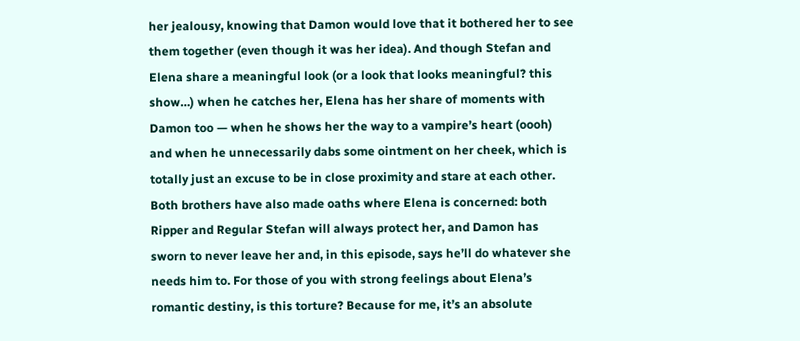her jealousy, knowing that Damon would love that it bothered her to see them together (even though it was her idea). And though Stefan and Elena share a meaningful look (or a look that looks meaningful? this show…) when he catches her, Elena has her share of moments with Damon too — when he shows her the way to a vampire’s heart (oooh) and when he unnecessarily dabs some ointment on her cheek, which is totally just an excuse to be in close proximity and stare at each other. Both brothers have also made oaths where Elena is concerned: both Ripper and Regular Stefan will always protect her, and Damon has sworn to never leave her and, in this episode, says he’ll do whatever she needs him to. For those of you with strong feelings about Elena’s romantic destiny, is this torture? Because for me, it’s an absolute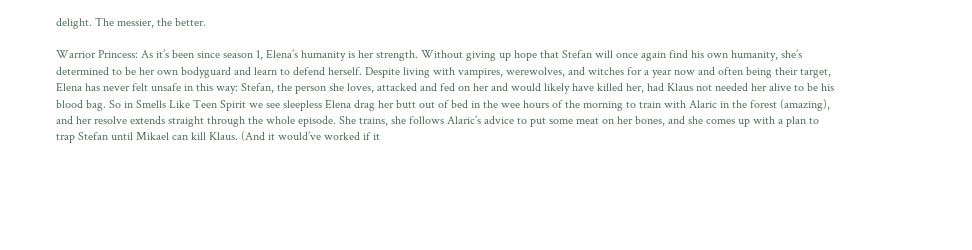delight. The messier, the better.

Warrior Princess: As it’s been since season 1, Elena’s humanity is her strength. Without giving up hope that Stefan will once again find his own humanity, she’s determined to be her own bodyguard and learn to defend herself. Despite living with vampires, werewolves, and witches for a year now and often being their target, Elena has never felt unsafe in this way: Stefan, the person she loves, attacked and fed on her and would likely have killed her, had Klaus not needed her alive to be his blood bag. So in Smells Like Teen Spirit we see sleepless Elena drag her butt out of bed in the wee hours of the morning to train with Alaric in the forest (amazing), and her resolve extends straight through the whole episode. She trains, she follows Alaric’s advice to put some meat on her bones, and she comes up with a plan to trap Stefan until Mikael can kill Klaus. (And it would’ve worked if it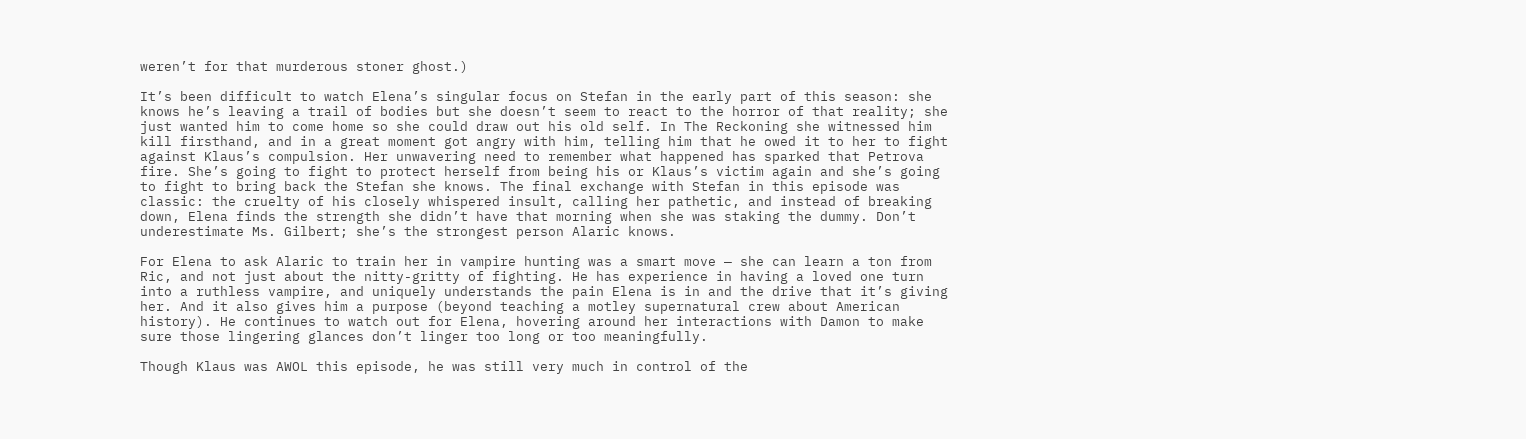weren’t for that murderous stoner ghost.)

It’s been difficult to watch Elena’s singular focus on Stefan in the early part of this season: she knows he’s leaving a trail of bodies but she doesn’t seem to react to the horror of that reality; she just wanted him to come home so she could draw out his old self. In The Reckoning she witnessed him kill firsthand, and in a great moment got angry with him, telling him that he owed it to her to fight against Klaus’s compulsion. Her unwavering need to remember what happened has sparked that Petrova fire. She’s going to fight to protect herself from being his or Klaus’s victim again and she’s going to fight to bring back the Stefan she knows. The final exchange with Stefan in this episode was classic: the cruelty of his closely whispered insult, calling her pathetic, and instead of breaking down, Elena finds the strength she didn’t have that morning when she was staking the dummy. Don’t underestimate Ms. Gilbert; she’s the strongest person Alaric knows.

For Elena to ask Alaric to train her in vampire hunting was a smart move — she can learn a ton from Ric, and not just about the nitty-gritty of fighting. He has experience in having a loved one turn into a ruthless vampire, and uniquely understands the pain Elena is in and the drive that it’s giving her. And it also gives him a purpose (beyond teaching a motley supernatural crew about American history). He continues to watch out for Elena, hovering around her interactions with Damon to make sure those lingering glances don’t linger too long or too meaningfully.

Though Klaus was AWOL this episode, he was still very much in control of the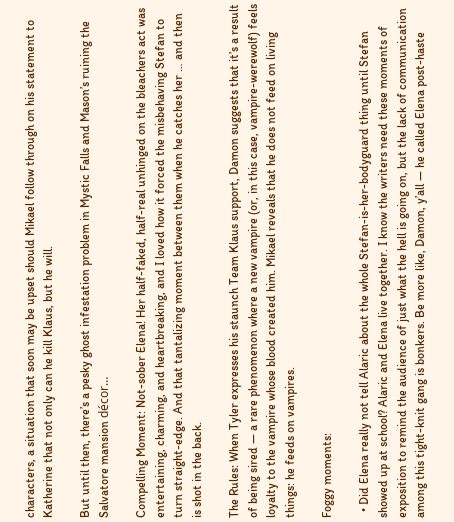characters, a situation that soon may be upset should Mikael follow through on his statement to Katherine that not only can he kill Klaus, but he will.

But until then, there’s a pesky ghost infestation problem in Mystic Falls and Mason’s ruining the Salvatore mansion décor…

Compelling Moment: Not-sober Elena! Her half-faked, half-real unhinged on the bleachers act was entertaining, charming, and heartbreaking, and I loved how it forced the misbehaving Stefan to turn straight-edge. And that tantalizing moment between them when he catches her … and then is shot in the back.

The Rules: When Tyler expresses his staunch Team Klaus support, Damon suggests that it’s a result of being sired — a rare phenomenon where a new vampire (or, in this case, vampire-werewolf) feels loyalty to the vampire whose blood created him. Mikael reveals that he does not feed on living things: he feeds on vampires.

Foggy moments:

  • Did Elena really not tell Alaric about the whole Stefan-is-her-bodyguard thing until Stefan showed up at school? Alaric and Elena live together. I know the writers need these moments of exposition to remind the audience of just what the hell is going on, but the lack of communication among this tight-knit gang is bonkers. Be more like, Damon, y’all — he called Elena post-haste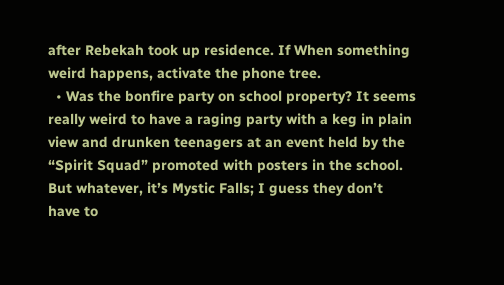after Rebekah took up residence. If When something weird happens, activate the phone tree.
  • Was the bonfire party on school property? It seems really weird to have a raging party with a keg in plain view and drunken teenagers at an event held by the “Spirit Squad” promoted with posters in the school. But whatever, it’s Mystic Falls; I guess they don’t have to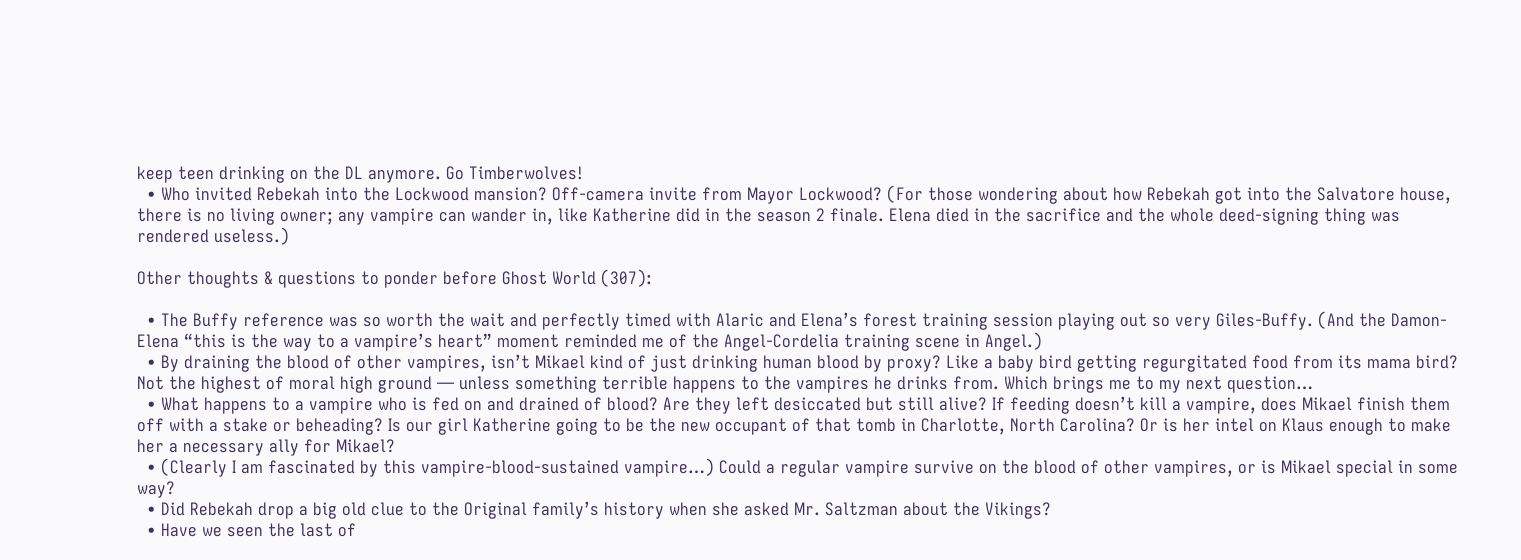keep teen drinking on the DL anymore. Go Timberwolves!
  • Who invited Rebekah into the Lockwood mansion? Off-camera invite from Mayor Lockwood? (For those wondering about how Rebekah got into the Salvatore house, there is no living owner; any vampire can wander in, like Katherine did in the season 2 finale. Elena died in the sacrifice and the whole deed-signing thing was rendered useless.)

Other thoughts & questions to ponder before Ghost World (307):

  • The Buffy reference was so worth the wait and perfectly timed with Alaric and Elena’s forest training session playing out so very Giles-Buffy. (And the Damon-Elena “this is the way to a vampire’s heart” moment reminded me of the Angel-Cordelia training scene in Angel.)
  • By draining the blood of other vampires, isn’t Mikael kind of just drinking human blood by proxy? Like a baby bird getting regurgitated food from its mama bird? Not the highest of moral high ground — unless something terrible happens to the vampires he drinks from. Which brings me to my next question…
  • What happens to a vampire who is fed on and drained of blood? Are they left desiccated but still alive? If feeding doesn’t kill a vampire, does Mikael finish them off with a stake or beheading? Is our girl Katherine going to be the new occupant of that tomb in Charlotte, North Carolina? Or is her intel on Klaus enough to make her a necessary ally for Mikael?
  • (Clearly I am fascinated by this vampire-blood-sustained vampire…) Could a regular vampire survive on the blood of other vampires, or is Mikael special in some way?
  • Did Rebekah drop a big old clue to the Original family’s history when she asked Mr. Saltzman about the Vikings?
  • Have we seen the last of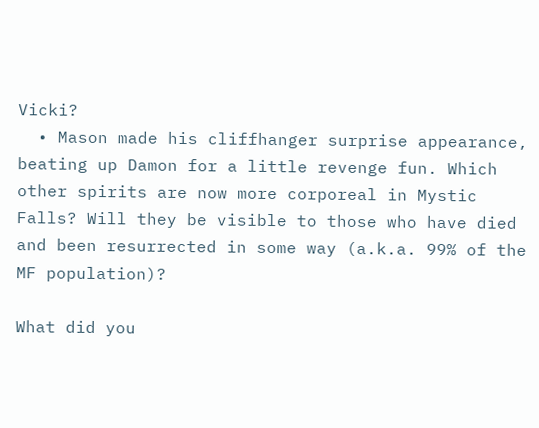Vicki?
  • Mason made his cliffhanger surprise appearance, beating up Damon for a little revenge fun. Which other spirits are now more corporeal in Mystic Falls? Will they be visible to those who have died and been resurrected in some way (a.k.a. 99% of the MF population)?

What did you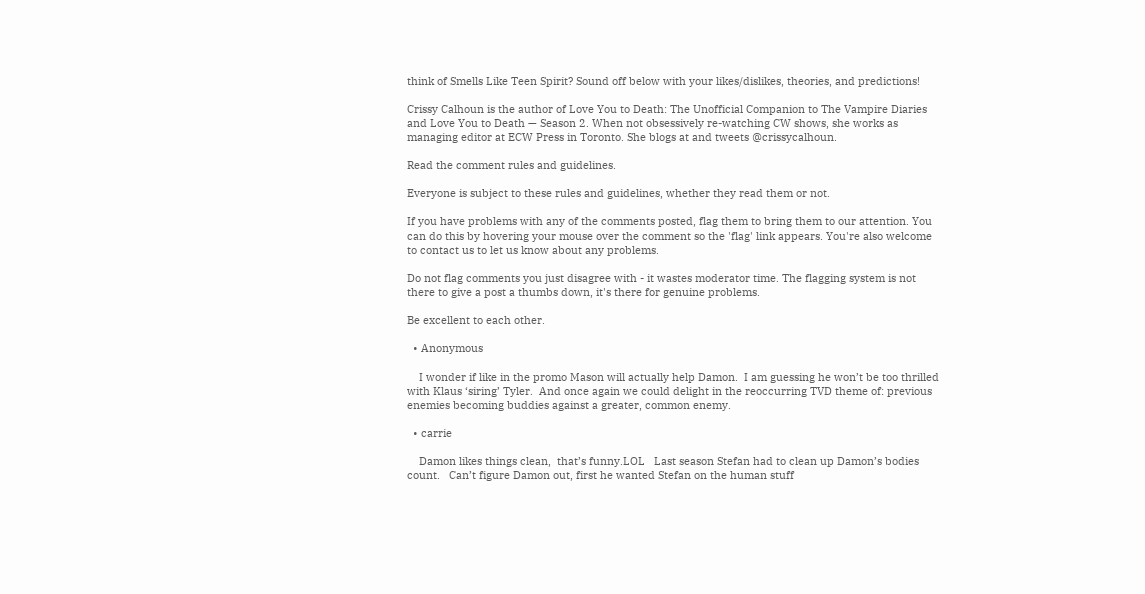think of Smells Like Teen Spirit? Sound off below with your likes/dislikes, theories, and predictions!

Crissy Calhoun is the author of Love You to Death: The Unofficial Companion to The Vampire Diaries and Love You to Death — Season 2. When not obsessively re-watching CW shows, she works as managing editor at ECW Press in Toronto. She blogs at and tweets @crissycalhoun.

Read the comment rules and guidelines.

Everyone is subject to these rules and guidelines, whether they read them or not.

If you have problems with any of the comments posted, flag them to bring them to our attention. You can do this by hovering your mouse over the comment so the 'flag' link appears. You're also welcome to contact us to let us know about any problems.

Do not flag comments you just disagree with - it wastes moderator time. The flagging system is not there to give a post a thumbs down, it's there for genuine problems.

Be excellent to each other.

  • Anonymous

    I wonder if like in the promo Mason will actually help Damon.  I am guessing he won’t be too thrilled with Klaus ‘siring’ Tyler.  And once again we could delight in the reoccurring TVD theme of: previous enemies becoming buddies against a greater, common enemy.

  • carrie

    Damon likes things clean,  that’s funny.LOL   Last season Stefan had to clean up Damon’s bodies count.   Can’t figure Damon out, first he wanted Stefan on the human stuff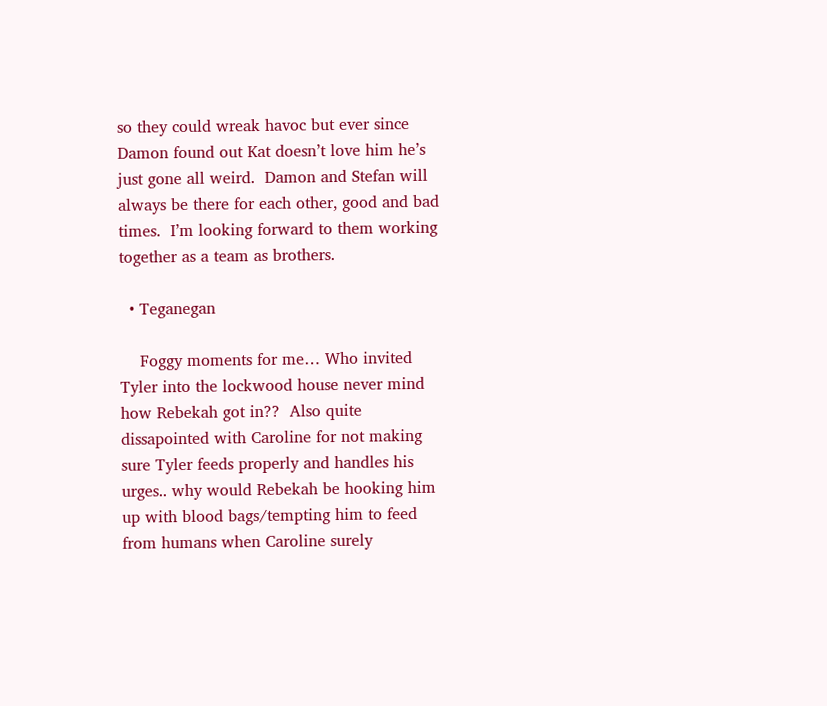so they could wreak havoc but ever since Damon found out Kat doesn’t love him he’s just gone all weird.  Damon and Stefan will always be there for each other, good and bad times.  I’m looking forward to them working together as a team as brothers.

  • Teganegan

    Foggy moments for me… Who invited Tyler into the lockwood house never mind how Rebekah got in??  Also quite dissapointed with Caroline for not making sure Tyler feeds properly and handles his urges.. why would Rebekah be hooking him up with blood bags/tempting him to feed from humans when Caroline surely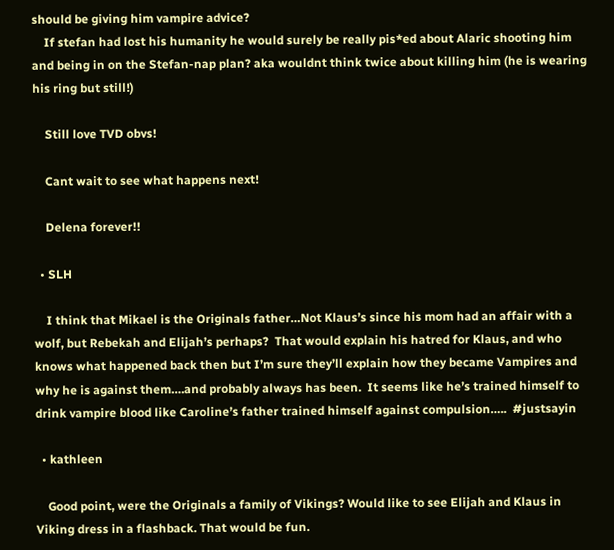should be giving him vampire advice?
    If stefan had lost his humanity he would surely be really pis*ed about Alaric shooting him and being in on the Stefan-nap plan? aka wouldnt think twice about killing him (he is wearing his ring but still!)

    Still love TVD obvs!

    Cant wait to see what happens next!

    Delena forever!!

  • SLH

    I think that Mikael is the Originals father…Not Klaus’s since his mom had an affair with a wolf, but Rebekah and Elijah’s perhaps?  That would explain his hatred for Klaus, and who knows what happened back then but I’m sure they’ll explain how they became Vampires and why he is against them….and probably always has been.  It seems like he’s trained himself to drink vampire blood like Caroline’s father trained himself against compulsion…..  #justsayin

  • kathleen

    Good point, were the Originals a family of Vikings? Would like to see Elijah and Klaus in Viking dress in a flashback. That would be fun.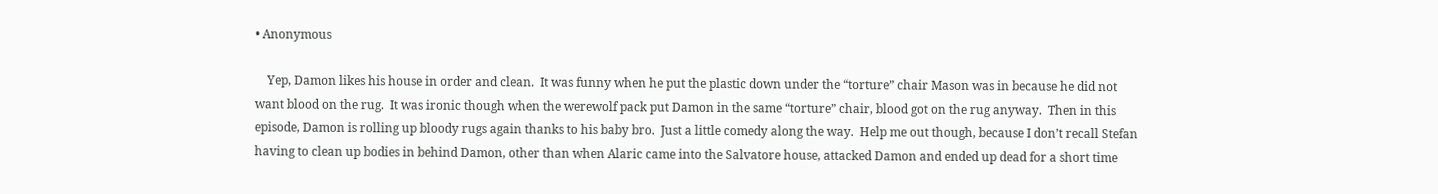• Anonymous

    Yep, Damon likes his house in order and clean.  It was funny when he put the plastic down under the “torture” chair Mason was in because he did not want blood on the rug.  It was ironic though when the werewolf pack put Damon in the same “torture” chair, blood got on the rug anyway.  Then in this episode, Damon is rolling up bloody rugs again thanks to his baby bro.  Just a little comedy along the way.  Help me out though, because I don’t recall Stefan having to clean up bodies in behind Damon, other than when Alaric came into the Salvatore house, attacked Damon and ended up dead for a short time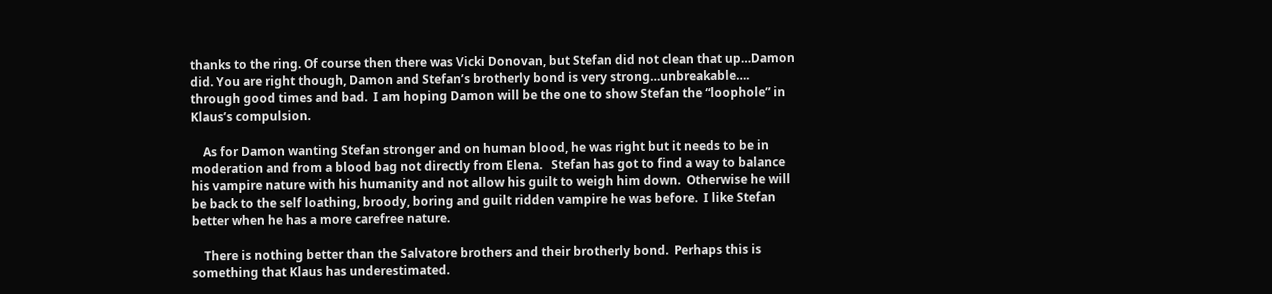thanks to the ring. Of course then there was Vicki Donovan, but Stefan did not clean that up…Damon did. You are right though, Damon and Stefan’s brotherly bond is very strong…unbreakable…. through good times and bad.  I am hoping Damon will be the one to show Stefan the “loophole” in Klaus’s compulsion.

    As for Damon wanting Stefan stronger and on human blood, he was right but it needs to be in moderation and from a blood bag not directly from Elena.   Stefan has got to find a way to balance his vampire nature with his humanity and not allow his guilt to weigh him down.  Otherwise he will be back to the self loathing, broody, boring and guilt ridden vampire he was before.  I like Stefan better when he has a more carefree nature.

    There is nothing better than the Salvatore brothers and their brotherly bond.  Perhaps this is something that Klaus has underestimated.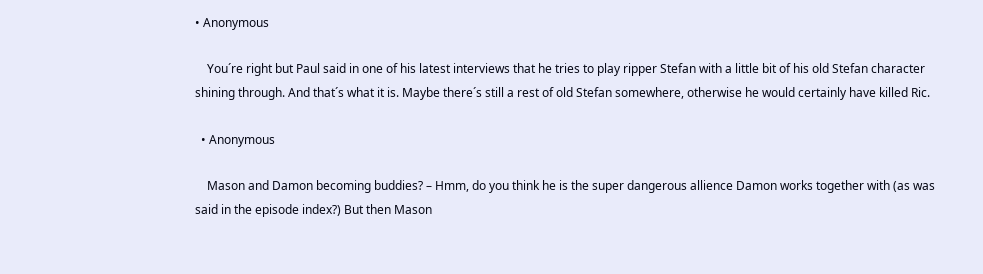• Anonymous

    You´re right but Paul said in one of his latest interviews that he tries to play ripper Stefan with a little bit of his old Stefan character shining through. And that´s what it is. Maybe there´s still a rest of old Stefan somewhere, otherwise he would certainly have killed Ric.

  • Anonymous

    Mason and Damon becoming buddies? – Hmm, do you think he is the super dangerous allience Damon works together with (as was said in the episode index?) But then Mason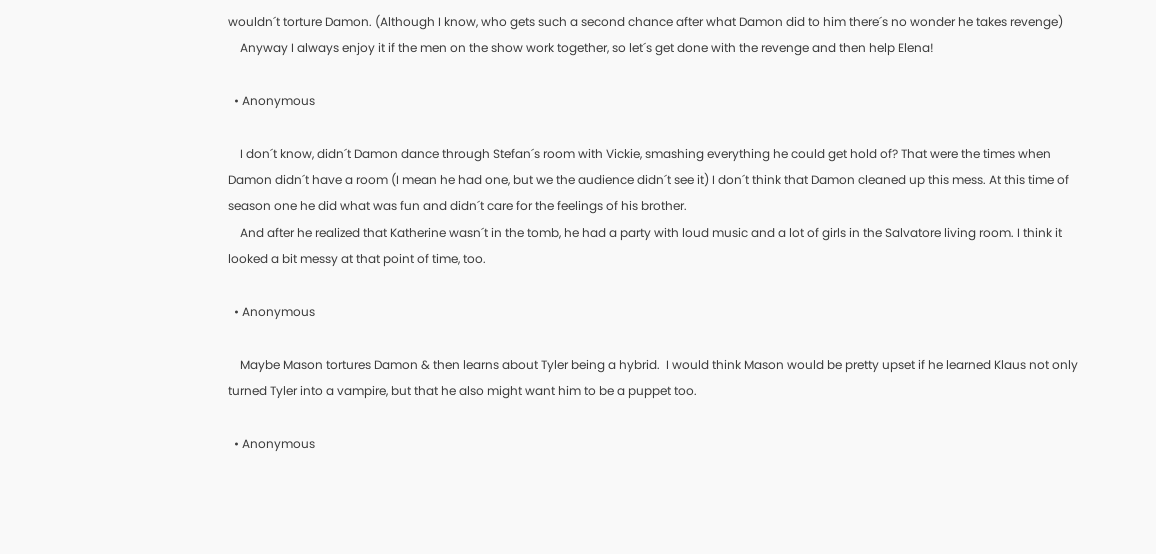wouldn´t torture Damon. (Although I know, who gets such a second chance after what Damon did to him there´s no wonder he takes revenge)
    Anyway I always enjoy it if the men on the show work together, so let´s get done with the revenge and then help Elena!

  • Anonymous

    I don´t know, didn´t Damon dance through Stefan´s room with Vickie, smashing everything he could get hold of? That were the times when Damon didn´t have a room (I mean he had one, but we the audience didn´t see it) I don´t think that Damon cleaned up this mess. At this time of season one he did what was fun and didn´t care for the feelings of his brother.
    And after he realized that Katherine wasn´t in the tomb, he had a party with loud music and a lot of girls in the Salvatore living room. I think it looked a bit messy at that point of time, too.

  • Anonymous

    Maybe Mason tortures Damon & then learns about Tyler being a hybrid.  I would think Mason would be pretty upset if he learned Klaus not only turned Tyler into a vampire, but that he also might want him to be a puppet too.

  • Anonymous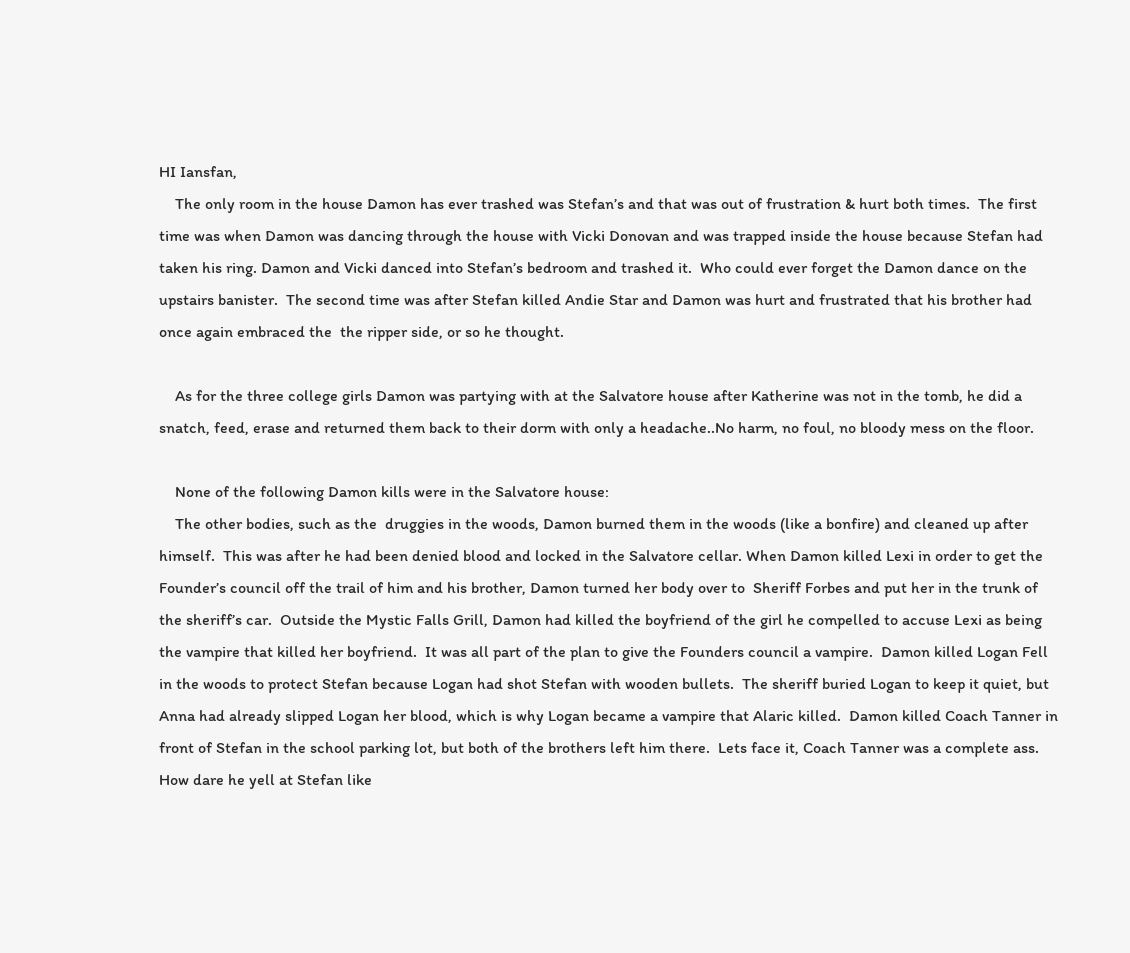HI Iansfan,
    The only room in the house Damon has ever trashed was Stefan’s and that was out of frustration & hurt both times.  The first time was when Damon was dancing through the house with Vicki Donovan and was trapped inside the house because Stefan had taken his ring. Damon and Vicki danced into Stefan’s bedroom and trashed it.  Who could ever forget the Damon dance on the upstairs banister.  The second time was after Stefan killed Andie Star and Damon was hurt and frustrated that his brother had once again embraced the  the ripper side, or so he thought.

    As for the three college girls Damon was partying with at the Salvatore house after Katherine was not in the tomb, he did a snatch, feed, erase and returned them back to their dorm with only a headache..No harm, no foul, no bloody mess on the floor.

    None of the following Damon kills were in the Salvatore house:
    The other bodies, such as the  druggies in the woods, Damon burned them in the woods (like a bonfire) and cleaned up after himself.  This was after he had been denied blood and locked in the Salvatore cellar. When Damon killed Lexi in order to get the Founder’s council off the trail of him and his brother, Damon turned her body over to  Sheriff Forbes and put her in the trunk of the sheriff’s car.  Outside the Mystic Falls Grill, Damon had killed the boyfriend of the girl he compelled to accuse Lexi as being the vampire that killed her boyfriend.  It was all part of the plan to give the Founders council a vampire.  Damon killed Logan Fell in the woods to protect Stefan because Logan had shot Stefan with wooden bullets.  The sheriff buried Logan to keep it quiet, but Anna had already slipped Logan her blood, which is why Logan became a vampire that Alaric killed.  Damon killed Coach Tanner in front of Stefan in the school parking lot, but both of the brothers left him there.  Lets face it, Coach Tanner was a complete ass. How dare he yell at Stefan like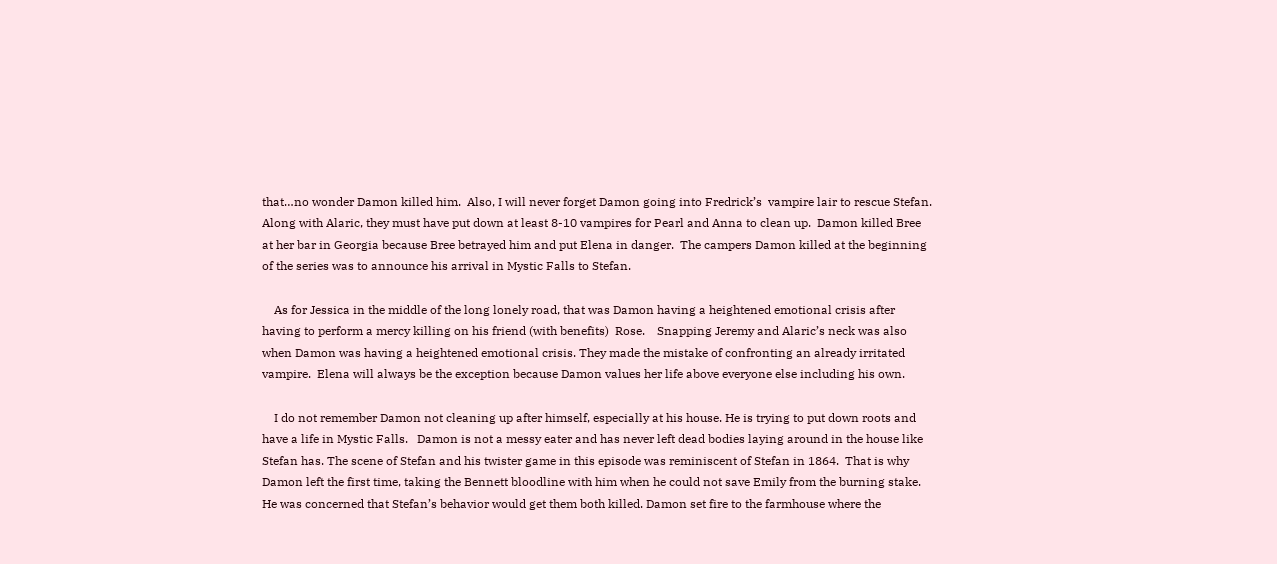that…no wonder Damon killed him.  Also, I will never forget Damon going into Fredrick’s  vampire lair to rescue Stefan.  Along with Alaric, they must have put down at least 8-10 vampires for Pearl and Anna to clean up.  Damon killed Bree at her bar in Georgia because Bree betrayed him and put Elena in danger.  The campers Damon killed at the beginning of the series was to announce his arrival in Mystic Falls to Stefan.

    As for Jessica in the middle of the long lonely road, that was Damon having a heightened emotional crisis after having to perform a mercy killing on his friend (with benefits)  Rose.    Snapping Jeremy and Alaric’s neck was also when Damon was having a heightened emotional crisis. They made the mistake of confronting an already irritated vampire.  Elena will always be the exception because Damon values her life above everyone else including his own.

    I do not remember Damon not cleaning up after himself, especially at his house. He is trying to put down roots and have a life in Mystic Falls.   Damon is not a messy eater and has never left dead bodies laying around in the house like Stefan has. The scene of Stefan and his twister game in this episode was reminiscent of Stefan in 1864.  That is why Damon left the first time, taking the Bennett bloodline with him when he could not save Emily from the burning stake.  He was concerned that Stefan’s behavior would get them both killed. Damon set fire to the farmhouse where the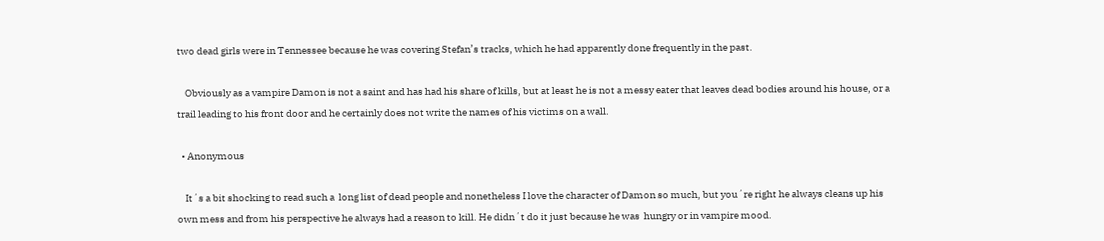two dead girls were in Tennessee because he was covering Stefan’s tracks, which he had apparently done frequently in the past.

    Obviously as a vampire Damon is not a saint and has had his share of kills, but at least he is not a messy eater that leaves dead bodies around his house, or a trail leading to his front door and he certainly does not write the names of his victims on a wall.

  • Anonymous

    It´s a bit shocking to read such a  long list of dead people and nonetheless I love the character of Damon so much, but you´re right he always cleans up his own mess and from his perspective he always had a reason to kill. He didn´t do it just because he was  hungry or in vampire mood.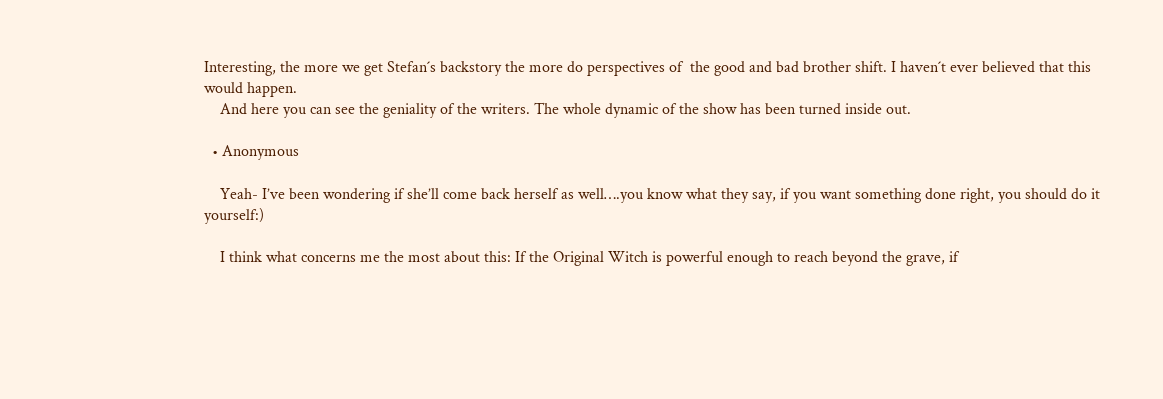Interesting, the more we get Stefan´s backstory the more do perspectives of  the good and bad brother shift. I haven´t ever believed that this would happen.
    And here you can see the geniality of the writers. The whole dynamic of the show has been turned inside out.

  • Anonymous

    Yeah- I’ve been wondering if she’ll come back herself as well….you know what they say, if you want something done right, you should do it yourself:)

    I think what concerns me the most about this: If the Original Witch is powerful enough to reach beyond the grave, if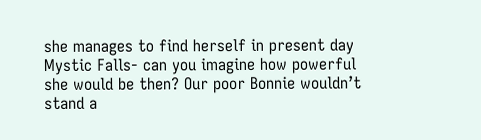she manages to find herself in present day Mystic Falls- can you imagine how powerful she would be then? Our poor Bonnie wouldn’t stand a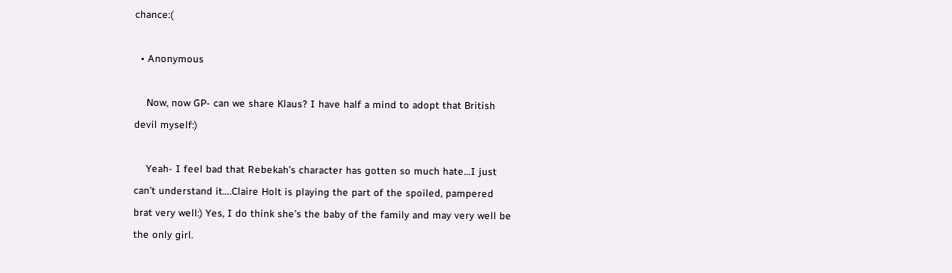chance:(

  • Anonymous

    Now, now GP- can we share Klaus? I have half a mind to adopt that British devil myself:)

    Yeah- I feel bad that Rebekah’s character has gotten so much hate…I just can’t understand it….Claire Holt is playing the part of the spoiled, pampered brat very well:) Yes, I do think she’s the baby of the family and may very well be the only girl.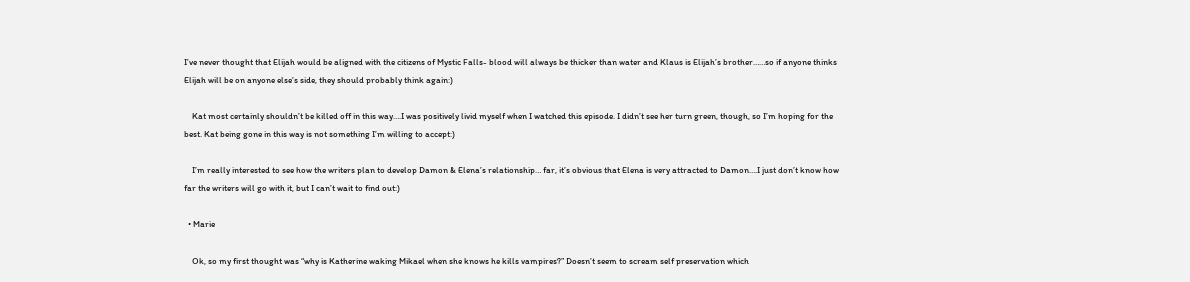I’ve never thought that Elijah would be aligned with the citizens of Mystic Falls- blood will always be thicker than water and Klaus is Elijah’s brother……so if anyone thinks Elijah will be on anyone else’s side, they should probably think again:)

    Kat most certainly shouldn’t be killed off in this way….I was positively livid myself when I watched this episode. I didn’t see her turn green, though, so I’m hoping for the best. Kat being gone in this way is not something I’m willing to accept:)

    I’m really interested to see how the writers plan to develop Damon & Elena’s relationship… far, it’s obvious that Elena is very attracted to Damon….I just don’t know how far the writers will go with it, but I can’t wait to find out:)

  • Marie

    Ok, so my first thought was “why is Katherine waking Mikael when she knows he kills vampires?” Doesn’t seem to scream self preservation which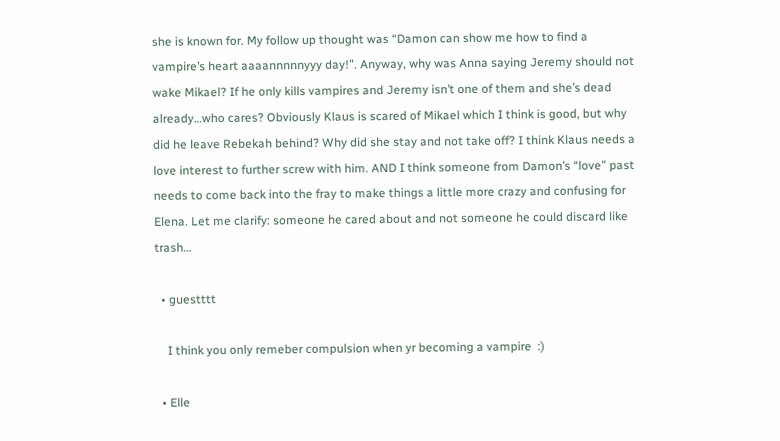she is known for. My follow up thought was “Damon can show me how to find a vampire’s heart aaaannnnnyyy day!”. Anyway, why was Anna saying Jeremy should not wake Mikael? If he only kills vampires and Jeremy isn’t one of them and she’s dead already…who cares? Obviously Klaus is scared of Mikael which I think is good, but why did he leave Rebekah behind? Why did she stay and not take off? I think Klaus needs a love interest to further screw with him. AND I think someone from Damon’s “love” past needs to come back into the fray to make things a little more crazy and confusing for Elena. Let me clarify: someone he cared about and not someone he could discard like trash…

  • guestttt

    I think you only remeber compulsion when yr becoming a vampire  :)

  • Elle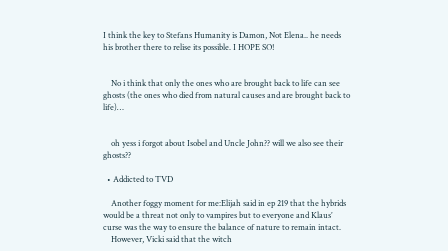I think the key to Stefans Humanity is Damon, Not Elena.. he needs his brother there to relise its possible. I HOPE SO!


    No i think that only the ones who are brought back to life can see ghosts (the ones who died from natural causes and are brought back to life)…


    oh yess i forgot about Isobel and Uncle John?? will we also see their ghosts??

  • Addicted to TVD

    Another foggy moment for me:Elijah said in ep 219 that the hybrids would be a threat not only to vampires but to everyone and Klaus’ curse was the way to ensure the balance of nature to remain intact.
    However, Vicki said that the witch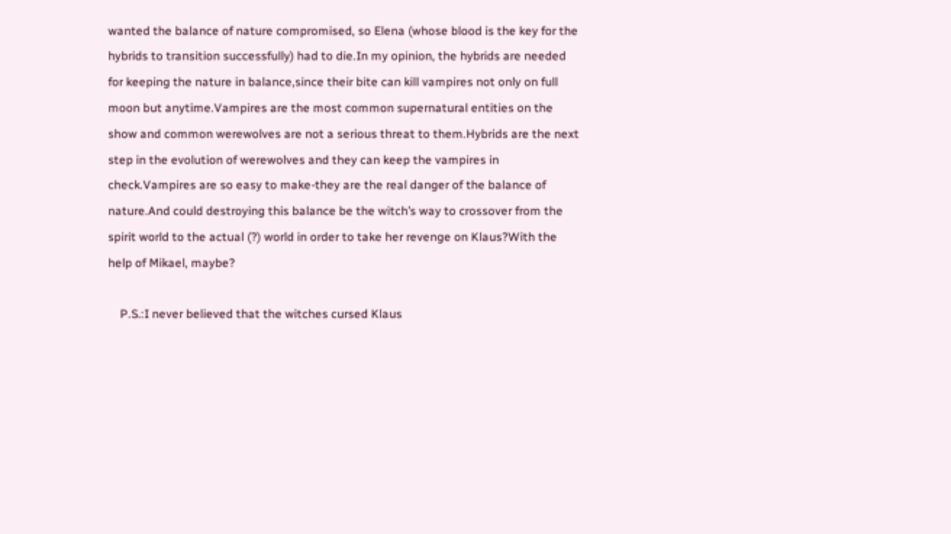wanted the balance of nature compromised, so Elena (whose blood is the key for the hybrids to transition successfully) had to die.In my opinion, the hybrids are needed for keeping the nature in balance,since their bite can kill vampires not only on full moon but anytime.Vampires are the most common supernatural entities on the show and common werewolves are not a serious threat to them.Hybrids are the next step in the evolution of werewolves and they can keep the vampires in check.Vampires are so easy to make-they are the real danger of the balance of nature.And could destroying this balance be the witch’s way to crossover from the spirit world to the actual (?) world in order to take her revenge on Klaus?With the help of Mikael, maybe?

    P.S.:I never believed that the witches cursed Klaus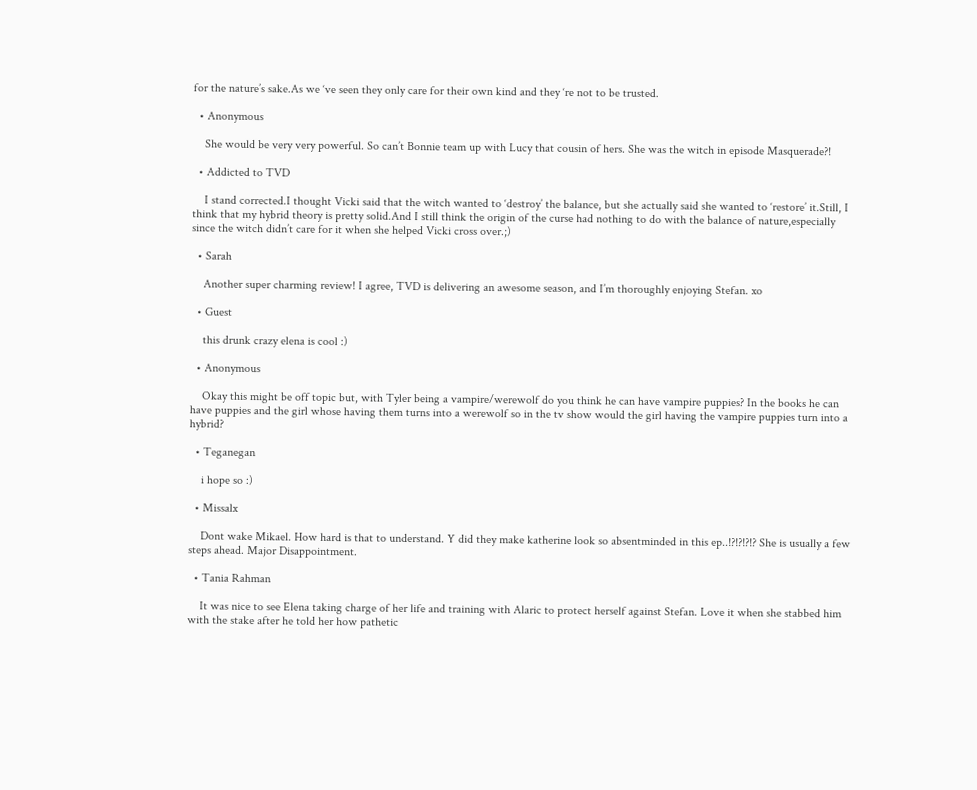for the nature’s sake.As we ‘ve seen they only care for their own kind and they ‘re not to be trusted.

  • Anonymous

    She would be very very powerful. So can’t Bonnie team up with Lucy that cousin of hers. She was the witch in episode Masquerade?!

  • Addicted to TVD

    I stand corrected.I thought Vicki said that the witch wanted to ‘destroy’ the balance, but she actually said she wanted to ‘restore’ it.Still, I think that my hybrid theory is pretty solid.And I still think the origin of the curse had nothing to do with the balance of nature,especially since the witch didn’t care for it when she helped Vicki cross over.;)

  • Sarah

    Another super charming review! I agree, TVD is delivering an awesome season, and I’m thoroughly enjoying Stefan. xo

  • Guest

    this drunk crazy elena is cool :)

  • Anonymous

    Okay this might be off topic but, with Tyler being a vampire/werewolf do you think he can have vampire puppies? In the books he can have puppies and the girl whose having them turns into a werewolf so in the tv show would the girl having the vampire puppies turn into a hybrid?

  • Teganegan

    i hope so :)

  • Missalx

    Dont wake Mikael. How hard is that to understand. Y did they make katherine look so absentminded in this ep..!?!?!?!? She is usually a few steps ahead. Major Disappointment.

  • Tania Rahman

    It was nice to see Elena taking charge of her life and training with Alaric to protect herself against Stefan. Love it when she stabbed him with the stake after he told her how pathetic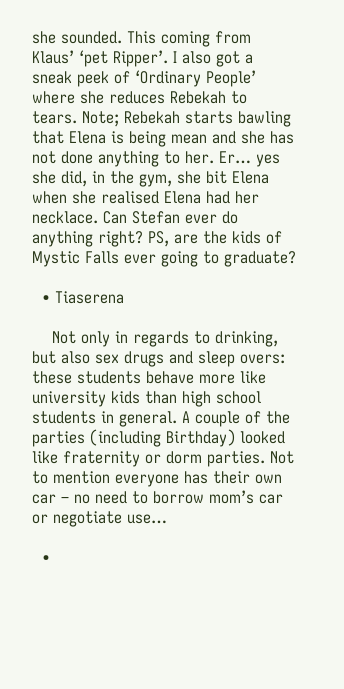she sounded. This coming from Klaus’ ‘pet Ripper’. I also got a sneak peek of ‘Ordinary People’ where she reduces Rebekah to tears. Note; Rebekah starts bawling that Elena is being mean and she has not done anything to her. Er… yes she did, in the gym, she bit Elena when she realised Elena had her necklace. Can Stefan ever do anything right? PS, are the kids of Mystic Falls ever going to graduate?

  • Tiaserena

    Not only in regards to drinking, but also sex drugs and sleep overs: these students behave more like university kids than high school students in general. A couple of the parties (including Birthday) looked like fraternity or dorm parties. Not to mention everyone has their own car – no need to borrow mom’s car or negotiate use…

  •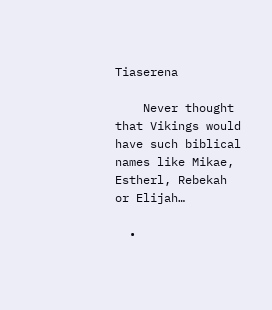Tiaserena

    Never thought that Vikings would have such biblical names like Mikae, Estherl, Rebekah or Elijah…

  •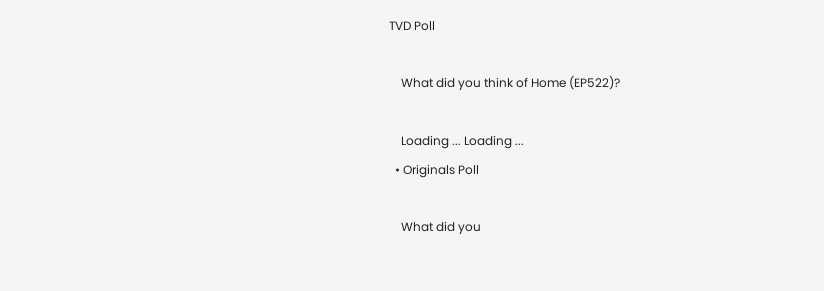TVD Poll

    What did you think of Home (EP522)?

    Loading ... Loading ...
  • Originals Poll

    What did you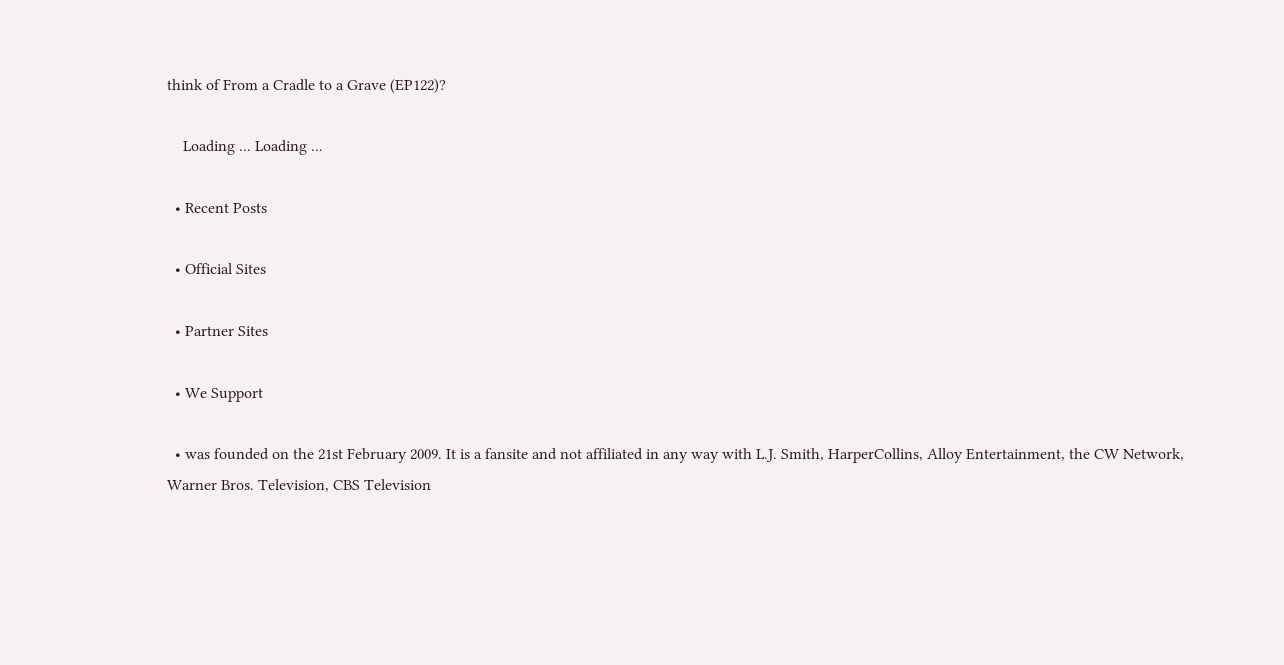think of From a Cradle to a Grave (EP122)?

    Loading ... Loading ...

  • Recent Posts

  • Official Sites

  • Partner Sites

  • We Support

  • was founded on the 21st February 2009. It is a fansite and not affiliated in any way with L.J. Smith, HarperCollins, Alloy Entertainment, the CW Network, Warner Bros. Television, CBS Television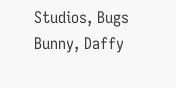Studios, Bugs Bunny, Daffy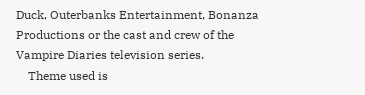Duck, Outerbanks Entertainment, Bonanza Productions or the cast and crew of the Vampire Diaries television series.
    Theme used is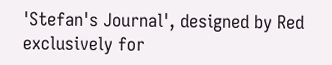'Stefan's Journal', designed by Red exclusively for